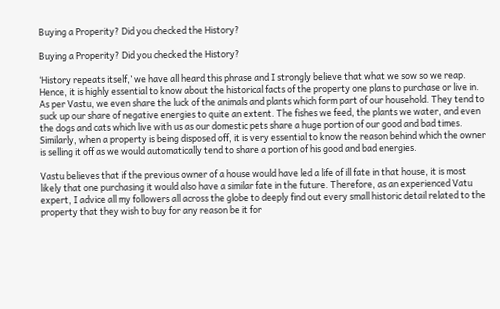Buying a Properity? Did you checked the History?

Buying a Properity? Did you checked the History?

‘History repeats itself,’ we have all heard this phrase and I strongly believe that what we sow so we reap. Hence, it is highly essential to know about the historical facts of the property one plans to purchase or live in. As per Vastu, we even share the luck of the animals and plants which form part of our household. They tend to suck up our share of negative energies to quite an extent. The fishes we feed, the plants we water, and even the dogs and cats which live with us as our domestic pets share a huge portion of our good and bad times. Similarly, when a property is being disposed off, it is very essential to know the reason behind which the owner is selling it off as we would automatically tend to share a portion of his good and bad energies.

Vastu believes that if the previous owner of a house would have led a life of ill fate in that house, it is most likely that one purchasing it would also have a similar fate in the future. Therefore, as an experienced Vatu expert, I advice all my followers all across the globe to deeply find out every small historic detail related to the property that they wish to buy for any reason be it for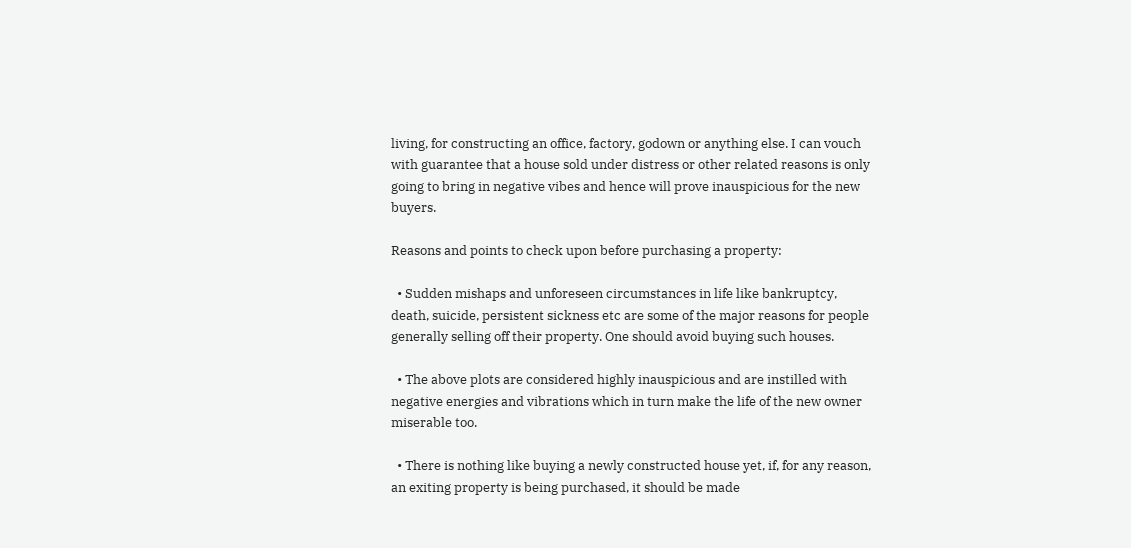living, for constructing an office, factory, godown or anything else. I can vouch with guarantee that a house sold under distress or other related reasons is only going to bring in negative vibes and hence will prove inauspicious for the new buyers.

Reasons and points to check upon before purchasing a property:

  • Sudden mishaps and unforeseen circumstances in life like bankruptcy, death, suicide, persistent sickness etc are some of the major reasons for people generally selling off their property. One should avoid buying such houses.

  • The above plots are considered highly inauspicious and are instilled with negative energies and vibrations which in turn make the life of the new owner miserable too.

  • There is nothing like buying a newly constructed house yet, if, for any reason, an exiting property is being purchased, it should be made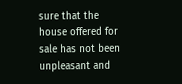sure that the house offered for sale has not been unpleasant and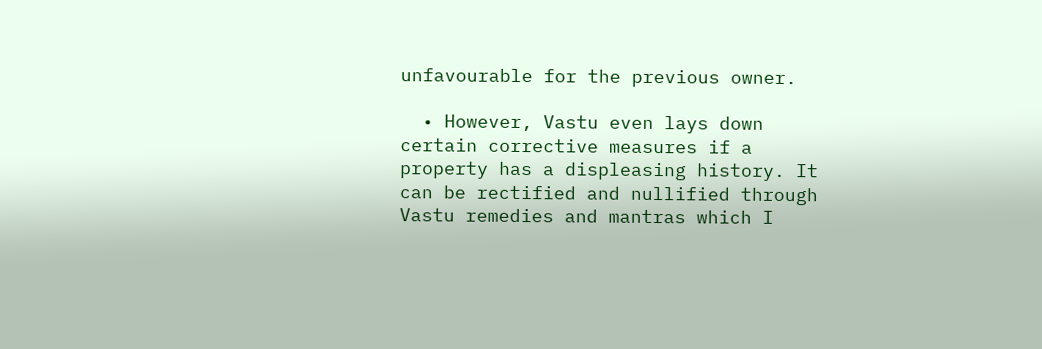unfavourable for the previous owner.

  • However, Vastu even lays down certain corrective measures if a property has a displeasing history. It can be rectified and nullified through Vastu remedies and mantras which I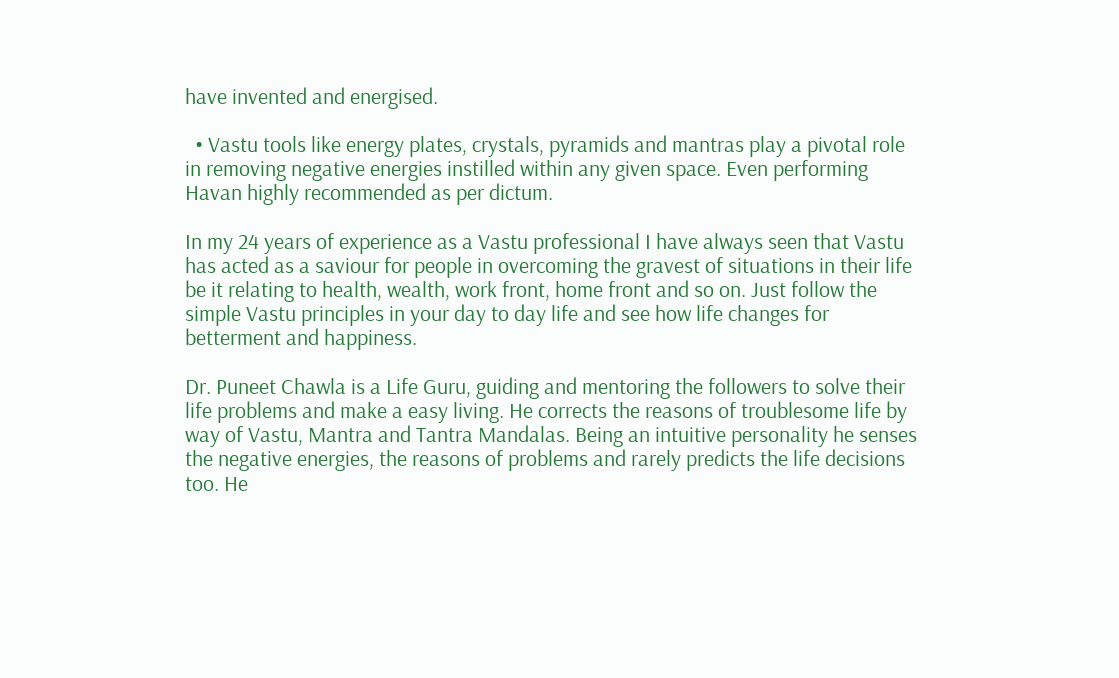have invented and energised.

  • Vastu tools like energy plates, crystals, pyramids and mantras play a pivotal role in removing negative energies instilled within any given space. Even performing Havan highly recommended as per dictum.

In my 24 years of experience as a Vastu professional I have always seen that Vastu has acted as a saviour for people in overcoming the gravest of situations in their life be it relating to health, wealth, work front, home front and so on. Just follow the simple Vastu principles in your day to day life and see how life changes for betterment and happiness.

Dr. Puneet Chawla is a Life Guru, guiding and mentoring the followers to solve their life problems and make a easy living. He corrects the reasons of troublesome life by way of Vastu, Mantra and Tantra Mandalas. Being an intuitive personality he senses the negative energies, the reasons of problems and rarely predicts the life decisions too. He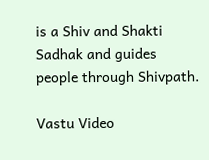is a Shiv and Shakti Sadhak and guides people through Shivpath.

Vastu Video